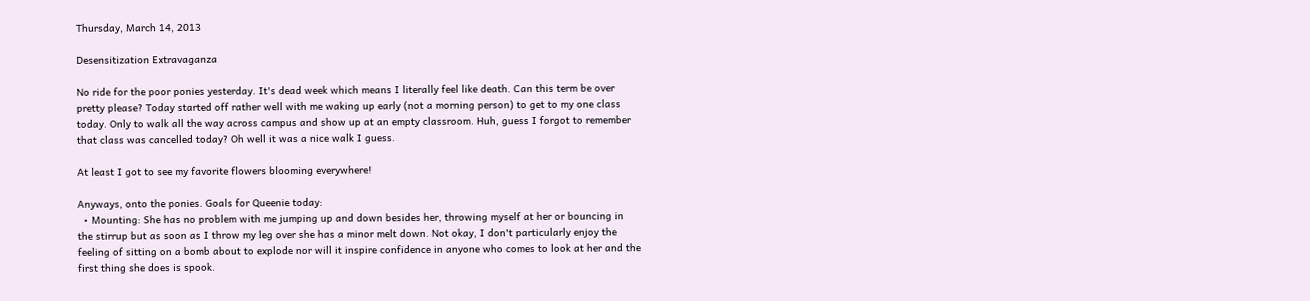Thursday, March 14, 2013

Desensitization Extravaganza

No ride for the poor ponies yesterday. It's dead week which means I literally feel like death. Can this term be over pretty please? Today started off rather well with me waking up early (not a morning person) to get to my one class today. Only to walk all the way across campus and show up at an empty classroom. Huh, guess I forgot to remember that class was cancelled today? Oh well it was a nice walk I guess.

At least I got to see my favorite flowers blooming everywhere!

Anyways, onto the ponies. Goals for Queenie today:
  • Mounting: She has no problem with me jumping up and down besides her, throwing myself at her or bouncing in the stirrup but as soon as I throw my leg over she has a minor melt down. Not okay, I don't particularly enjoy the feeling of sitting on a bomb about to explode nor will it inspire confidence in anyone who comes to look at her and the first thing she does is spook.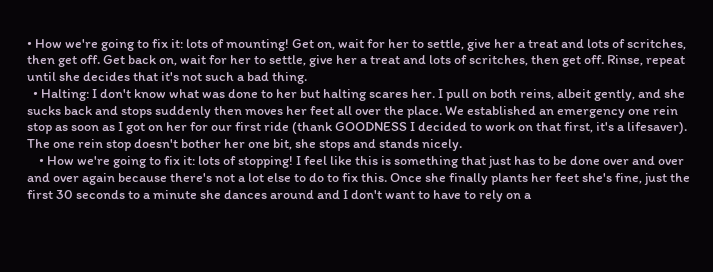• How we're going to fix it: lots of mounting! Get on, wait for her to settle, give her a treat and lots of scritches, then get off. Get back on, wait for her to settle, give her a treat and lots of scritches, then get off. Rinse, repeat until she decides that it's not such a bad thing.
  • Halting: I don't know what was done to her but halting scares her. I pull on both reins, albeit gently, and she sucks back and stops suddenly then moves her feet all over the place. We established an emergency one rein stop as soon as I got on her for our first ride (thank GOODNESS I decided to work on that first, it's a lifesaver). The one rein stop doesn't bother her one bit, she stops and stands nicely.
    • How we're going to fix it: lots of stopping! I feel like this is something that just has to be done over and over and over again because there's not a lot else to do to fix this. Once she finally plants her feet she's fine, just the first 30 seconds to a minute she dances around and I don't want to have to rely on a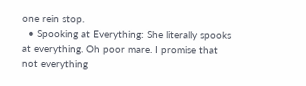one rein stop.
  • Spooking at Everything: She literally spooks at everything. Oh poor mare. I promise that not everything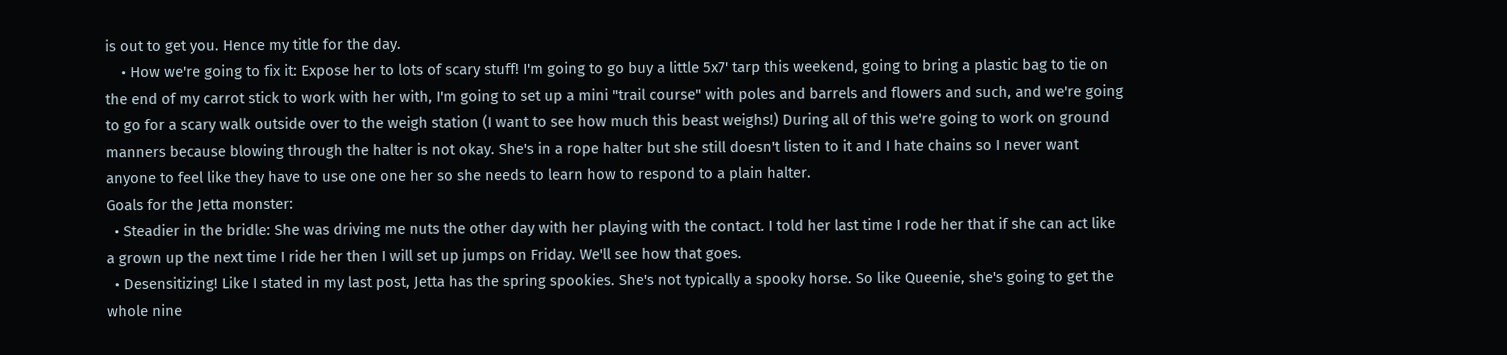is out to get you. Hence my title for the day.
    • How we're going to fix it: Expose her to lots of scary stuff! I'm going to go buy a little 5x7' tarp this weekend, going to bring a plastic bag to tie on the end of my carrot stick to work with her with, I'm going to set up a mini "trail course" with poles and barrels and flowers and such, and we're going to go for a scary walk outside over to the weigh station (I want to see how much this beast weighs!) During all of this we're going to work on ground manners because blowing through the halter is not okay. She's in a rope halter but she still doesn't listen to it and I hate chains so I never want anyone to feel like they have to use one one her so she needs to learn how to respond to a plain halter.
Goals for the Jetta monster:
  • Steadier in the bridle: She was driving me nuts the other day with her playing with the contact. I told her last time I rode her that if she can act like a grown up the next time I ride her then I will set up jumps on Friday. We'll see how that goes.
  • Desensitizing! Like I stated in my last post, Jetta has the spring spookies. She's not typically a spooky horse. So like Queenie, she's going to get the whole nine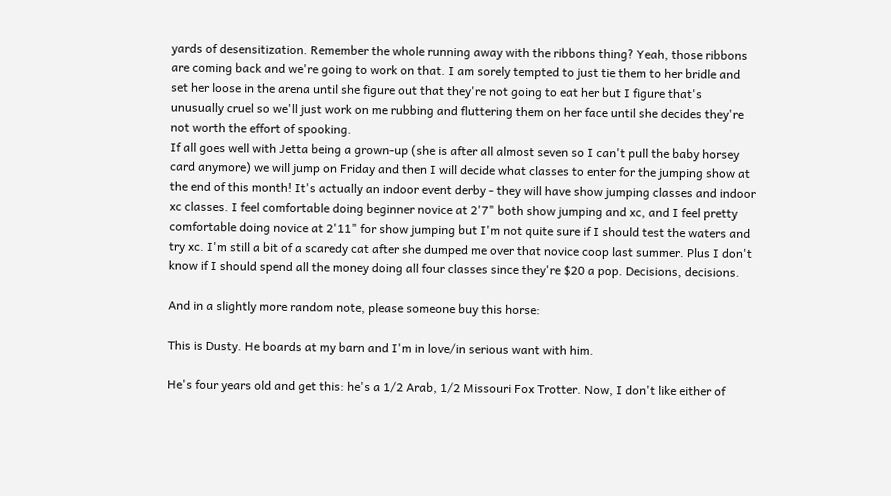yards of desensitization. Remember the whole running away with the ribbons thing? Yeah, those ribbons are coming back and we're going to work on that. I am sorely tempted to just tie them to her bridle and set her loose in the arena until she figure out that they're not going to eat her but I figure that's unusually cruel so we'll just work on me rubbing and fluttering them on her face until she decides they're not worth the effort of spooking.
If all goes well with Jetta being a grown-up (she is after all almost seven so I can't pull the baby horsey card anymore) we will jump on Friday and then I will decide what classes to enter for the jumping show at the end of this month! It's actually an indoor event derby - they will have show jumping classes and indoor xc classes. I feel comfortable doing beginner novice at 2'7" both show jumping and xc, and I feel pretty comfortable doing novice at 2'11" for show jumping but I'm not quite sure if I should test the waters and try xc. I'm still a bit of a scaredy cat after she dumped me over that novice coop last summer. Plus I don't know if I should spend all the money doing all four classes since they're $20 a pop. Decisions, decisions.

And in a slightly more random note, please someone buy this horse:

This is Dusty. He boards at my barn and I'm in love/in serious want with him.

He's four years old and get this: he's a 1/2 Arab, 1/2 Missouri Fox Trotter. Now, I don't like either of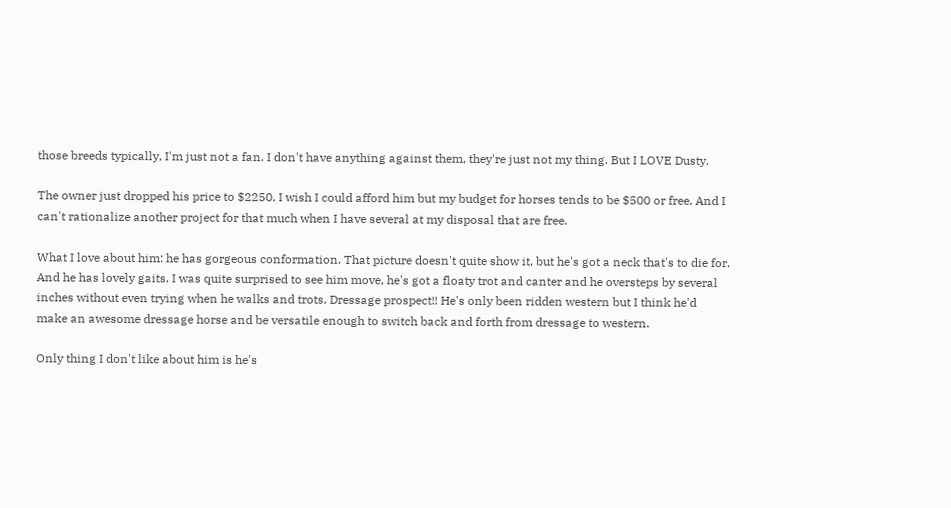those breeds typically, I'm just not a fan. I don't have anything against them, they're just not my thing. But I LOVE Dusty.

The owner just dropped his price to $2250. I wish I could afford him but my budget for horses tends to be $500 or free. And I can't rationalize another project for that much when I have several at my disposal that are free.

What I love about him: he has gorgeous conformation. That picture doesn't quite show it, but he's got a neck that's to die for. And he has lovely gaits. I was quite surprised to see him move, he's got a floaty trot and canter and he oversteps by several inches without even trying when he walks and trots. Dressage prospect!! He's only been ridden western but I think he'd make an awesome dressage horse and be versatile enough to switch back and forth from dressage to western.

Only thing I don't like about him is he's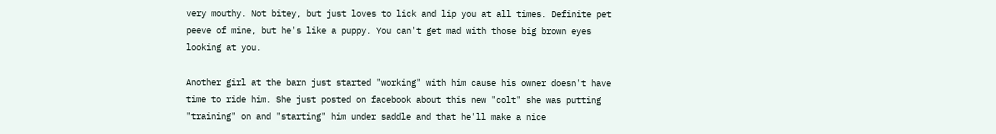very mouthy. Not bitey, but just loves to lick and lip you at all times. Definite pet peeve of mine, but he's like a puppy. You can't get mad with those big brown eyes looking at you.

Another girl at the barn just started "working" with him cause his owner doesn't have time to ride him. She just posted on facebook about this new "colt" she was putting "training" on and "starting" him under saddle and that he'll make a nice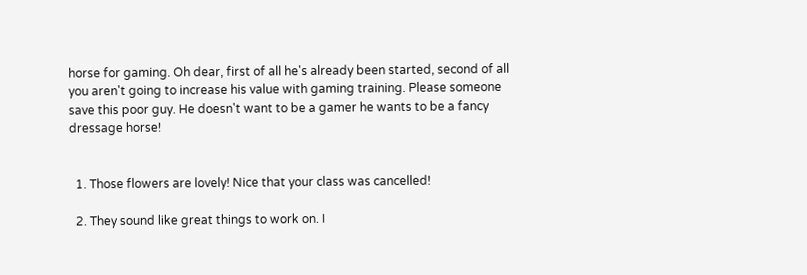horse for gaming. Oh dear, first of all he's already been started, second of all you aren't going to increase his value with gaming training. Please someone save this poor guy. He doesn't want to be a gamer he wants to be a fancy dressage horse!


  1. Those flowers are lovely! Nice that your class was cancelled!

  2. They sound like great things to work on. I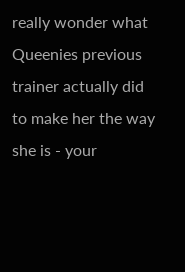really wonder what Queenies previous trainer actually did to make her the way she is - your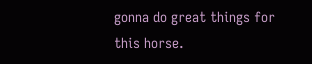gonna do great things for this horse.